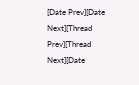[Date Prev][Date Next][Thread Prev][Thread Next][Date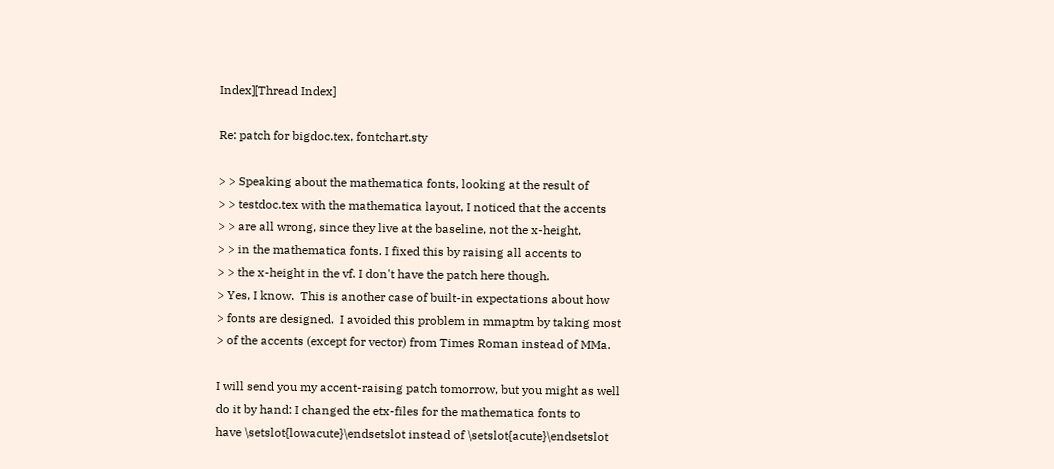Index][Thread Index]

Re: patch for bigdoc.tex, fontchart.sty

> > Speaking about the mathematica fonts, looking at the result of
> > testdoc.tex with the mathematica layout, I noticed that the accents
> > are all wrong, since they live at the baseline, not the x-height,
> > in the mathematica fonts. I fixed this by raising all accents to
> > the x-height in the vf. I don't have the patch here though.
> Yes, I know.  This is another case of built-in expectations about how
> fonts are designed.  I avoided this problem in mmaptm by taking most
> of the accents (except for vector) from Times Roman instead of MMa.

I will send you my accent-raising patch tomorrow, but you might as well
do it by hand: I changed the etx-files for the mathematica fonts to
have \setslot{lowacute}\endsetslot instead of \setslot{acute}\endsetslot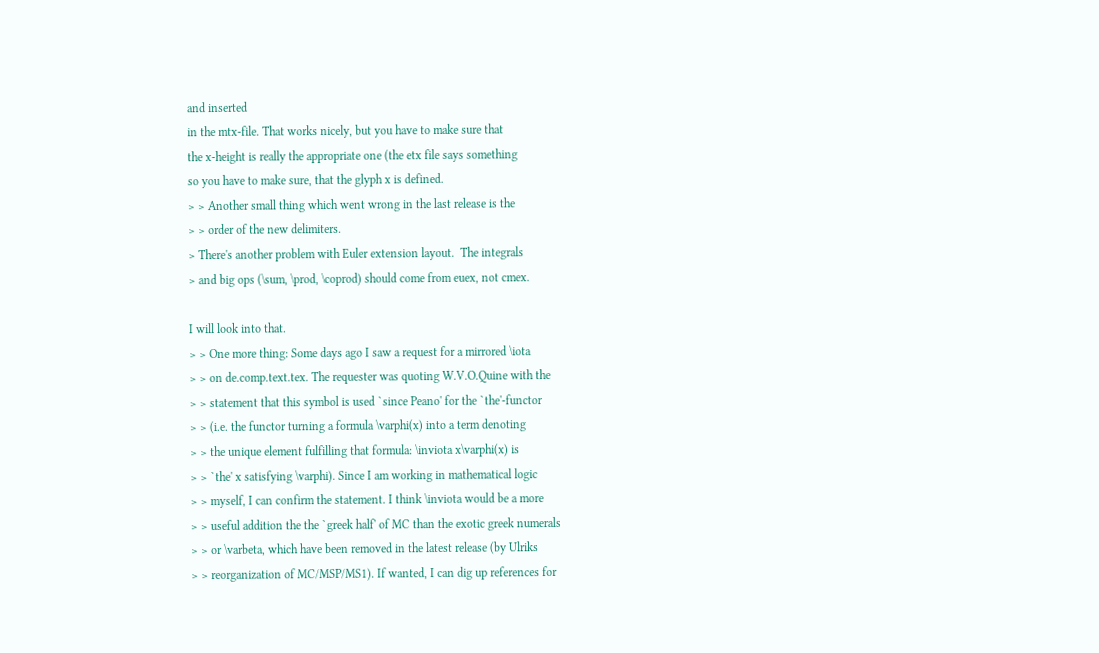and inserted
in the mtx-file. That works nicely, but you have to make sure that
the x-height is really the appropriate one (the etx file says something
so you have to make sure, that the glyph x is defined.
> > Another small thing which went wrong in the last release is the
> > order of the new delimiters.
> There's another problem with Euler extension layout.  The integrals
> and big ops (\sum, \prod, \coprod) should come from euex, not cmex.

I will look into that.
> > One more thing: Some days ago I saw a request for a mirrored \iota
> > on de.comp.text.tex. The requester was quoting W.V.O.Quine with the
> > statement that this symbol is used `since Peano' for the `the'-functor
> > (i.e. the functor turning a formula \varphi(x) into a term denoting
> > the unique element fulfilling that formula: \inviota x\varphi(x) is
> > `the' x satisfying \varphi). Since I am working in mathematical logic
> > myself, I can confirm the statement. I think \inviota would be a more
> > useful addition the the `greek half' of MC than the exotic greek numerals
> > or \varbeta, which have been removed in the latest release (by Ulriks
> > reorganization of MC/MSP/MS1). If wanted, I can dig up references for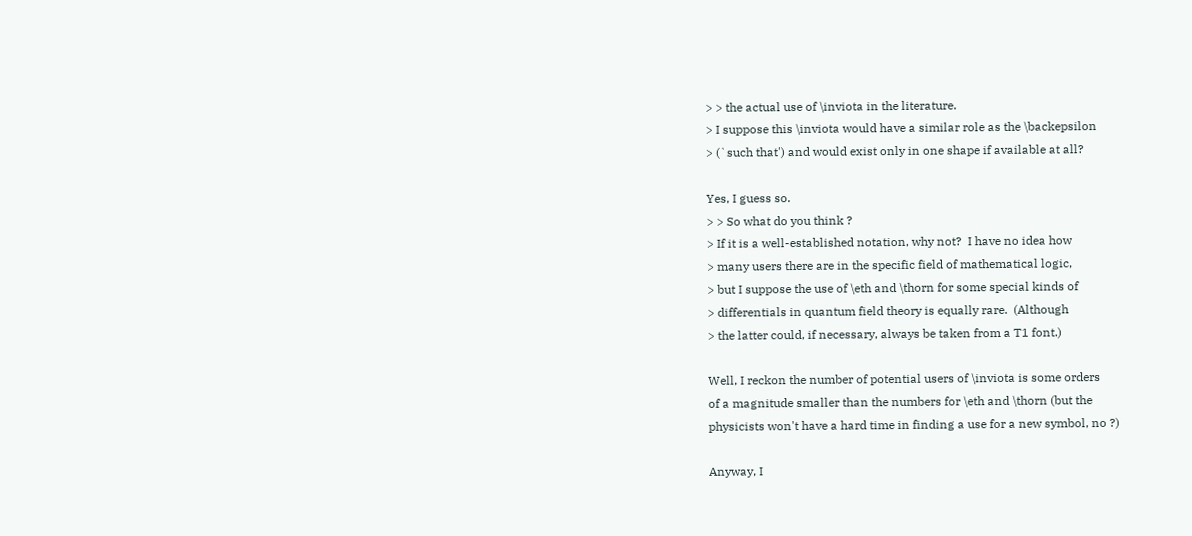> > the actual use of \inviota in the literature.
> I suppose this \inviota would have a similar role as the \backepsilon
> (`such that') and would exist only in one shape if available at all?

Yes, I guess so.
> > So what do you think ?
> If it is a well-established notation, why not?  I have no idea how
> many users there are in the specific field of mathematical logic,
> but I suppose the use of \eth and \thorn for some special kinds of
> differentials in quantum field theory is equally rare.  (Although
> the latter could, if necessary, always be taken from a T1 font.)

Well, I reckon the number of potential users of \inviota is some orders
of a magnitude smaller than the numbers for \eth and \thorn (but the
physicists won't have a hard time in finding a use for a new symbol, no ?)

Anyway, I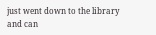just went down to the library and can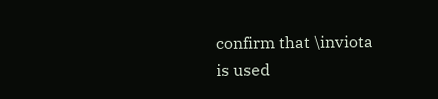confirm that \inviota
is used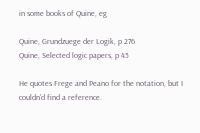in some books of Quine, eg

Quine, Grundzuege der Logik, p 276
Quine, Selected logic papers, p 45

He quotes Frege and Peano for the notation, but I couldn'd find a reference.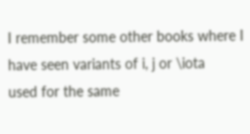I remember some other books where I have seen variants of i, j or \iota
used for the same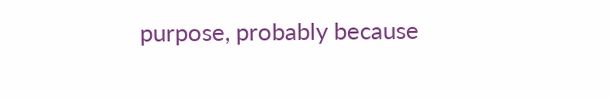purpose, probably because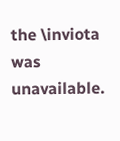the \inviota was unavailable.